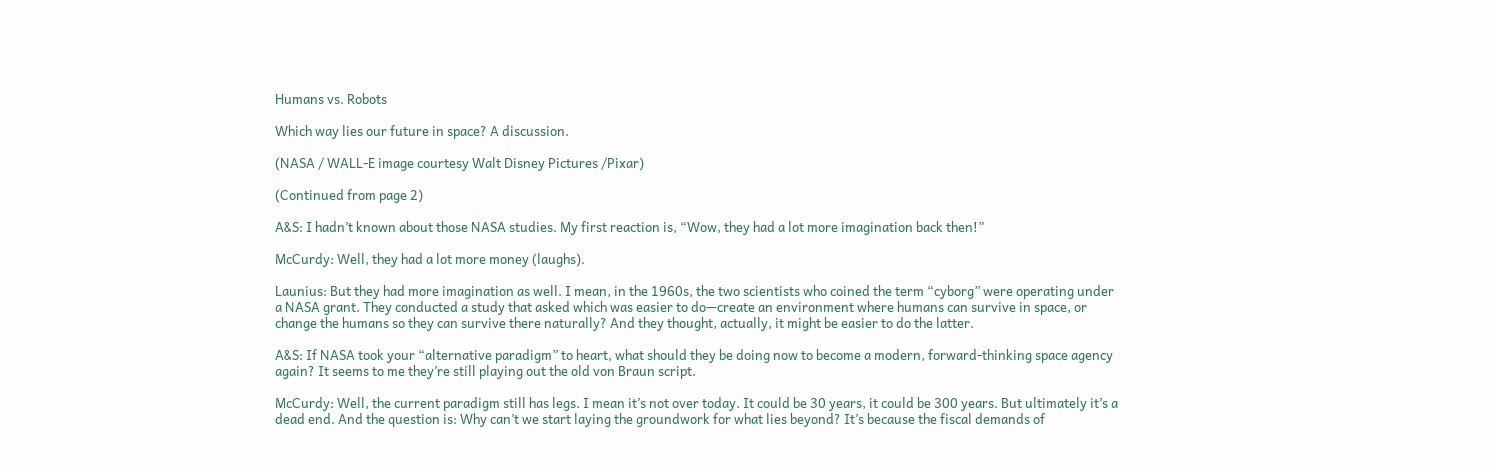Humans vs. Robots

Which way lies our future in space? A discussion.

(NASA / WALL-E image courtesy Walt Disney Pictures /Pixar)

(Continued from page 2)

A&S: I hadn’t known about those NASA studies. My first reaction is, “Wow, they had a lot more imagination back then!”

McCurdy: Well, they had a lot more money (laughs).

Launius: But they had more imagination as well. I mean, in the 1960s, the two scientists who coined the term “cyborg” were operating under a NASA grant. They conducted a study that asked which was easier to do—create an environment where humans can survive in space, or change the humans so they can survive there naturally? And they thought, actually, it might be easier to do the latter.

A&S: If NASA took your “alternative paradigm” to heart, what should they be doing now to become a modern, forward-thinking space agency again? It seems to me they’re still playing out the old von Braun script.

McCurdy: Well, the current paradigm still has legs. I mean it’s not over today. It could be 30 years, it could be 300 years. But ultimately it’s a dead end. And the question is: Why can’t we start laying the groundwork for what lies beyond? It’s because the fiscal demands of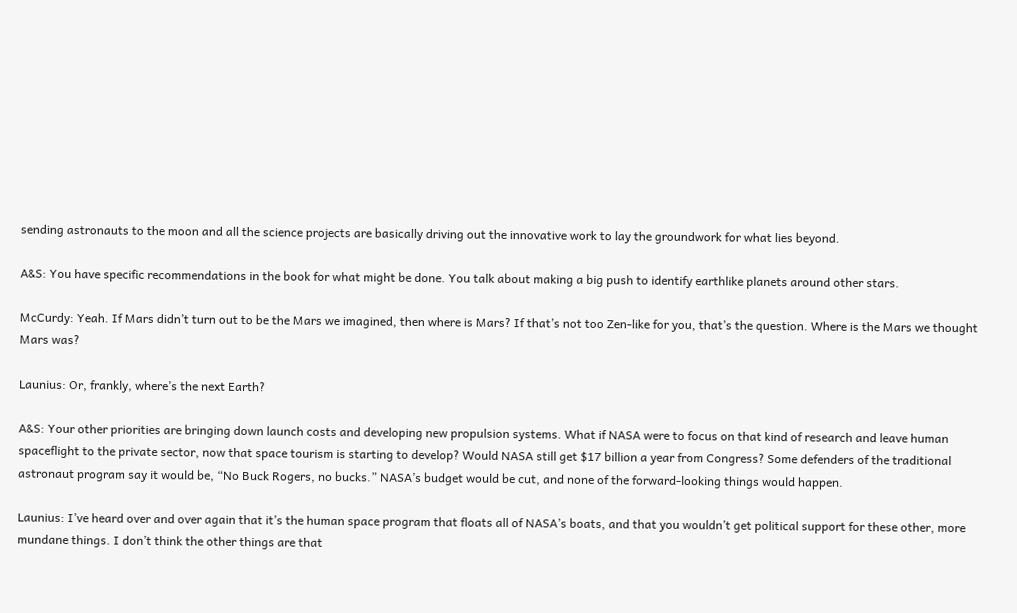sending astronauts to the moon and all the science projects are basically driving out the innovative work to lay the groundwork for what lies beyond.

A&S: You have specific recommendations in the book for what might be done. You talk about making a big push to identify earthlike planets around other stars.

McCurdy: Yeah. If Mars didn’t turn out to be the Mars we imagined, then where is Mars? If that’s not too Zen-like for you, that’s the question. Where is the Mars we thought Mars was?

Launius: Or, frankly, where’s the next Earth?

A&S: Your other priorities are bringing down launch costs and developing new propulsion systems. What if NASA were to focus on that kind of research and leave human spaceflight to the private sector, now that space tourism is starting to develop? Would NASA still get $17 billion a year from Congress? Some defenders of the traditional astronaut program say it would be, “No Buck Rogers, no bucks.” NASA’s budget would be cut, and none of the forward-looking things would happen.

Launius: I’ve heard over and over again that it’s the human space program that floats all of NASA’s boats, and that you wouldn’t get political support for these other, more mundane things. I don’t think the other things are that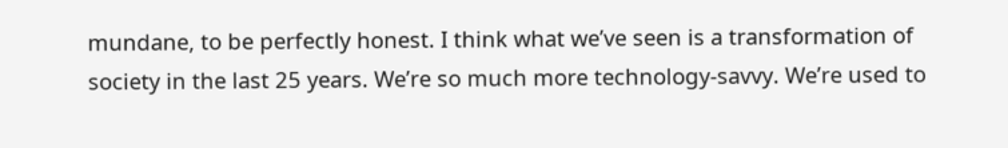mundane, to be perfectly honest. I think what we’ve seen is a transformation of society in the last 25 years. We’re so much more technology-savvy. We’re used to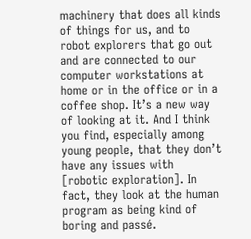machinery that does all kinds of things for us, and to robot explorers that go out and are connected to our computer workstations at home or in the office or in a coffee shop. It’s a new way of looking at it. And I think you find, especially among young people, that they don’t have any issues with [robotic exploration]. In fact, they look at the human program as being kind of boring and passé.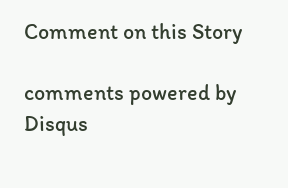Comment on this Story

comments powered by Disqus